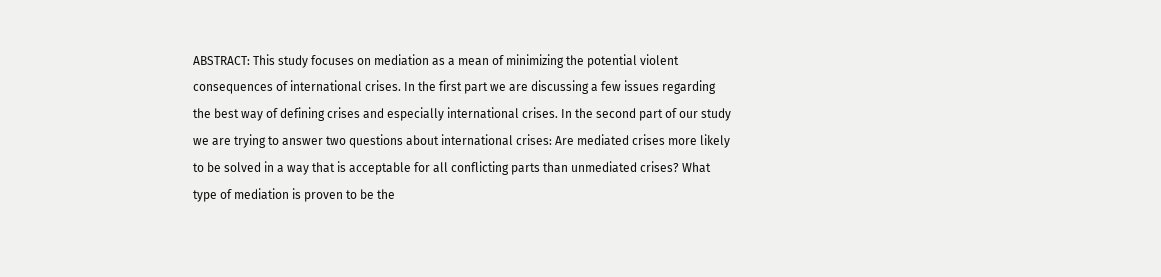ABSTRACT: This study focuses on mediation as a mean of minimizing the potential violent consequences of international crises. In the first part we are discussing a few issues regarding the best way of defining crises and especially international crises. In the second part of our study we are trying to answer two questions about international crises: Are mediated crises more likely to be solved in a way that is acceptable for all conflicting parts than unmediated crises? What type of mediation is proven to be the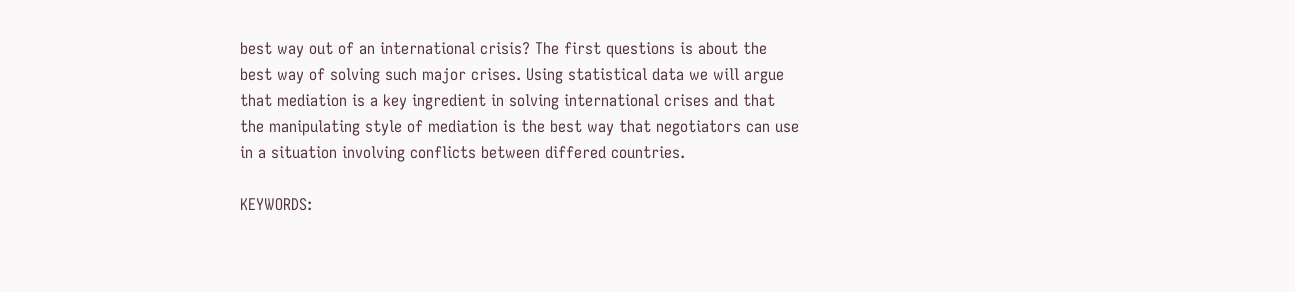best way out of an international crisis? The first questions is about the best way of solving such major crises. Using statistical data we will argue that mediation is a key ingredient in solving international crises and that the manipulating style of mediation is the best way that negotiators can use in a situation involving conflicts between differed countries.

KEYWORDS: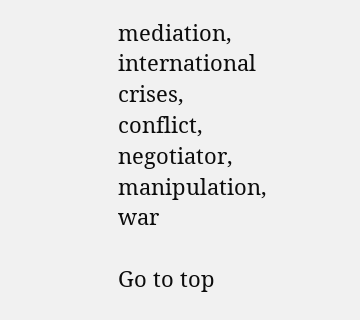mediation, international crises, conflict, negotiator, manipulation, war

Go to top